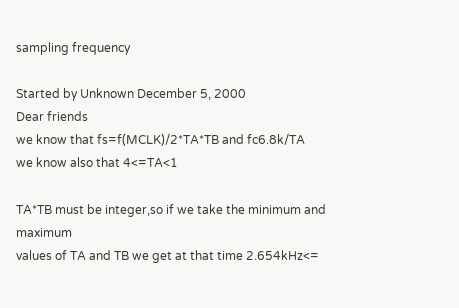sampling frequency

Started by Unknown December 5, 2000
Dear friends
we know that fs=f(MCLK)/2*TA*TB and fc6.8k/TA
we know also that 4<=TA<1

TA*TB must be integer,so if we take the minimum and maximum
values of TA and TB we get at that time 2.654kHz<=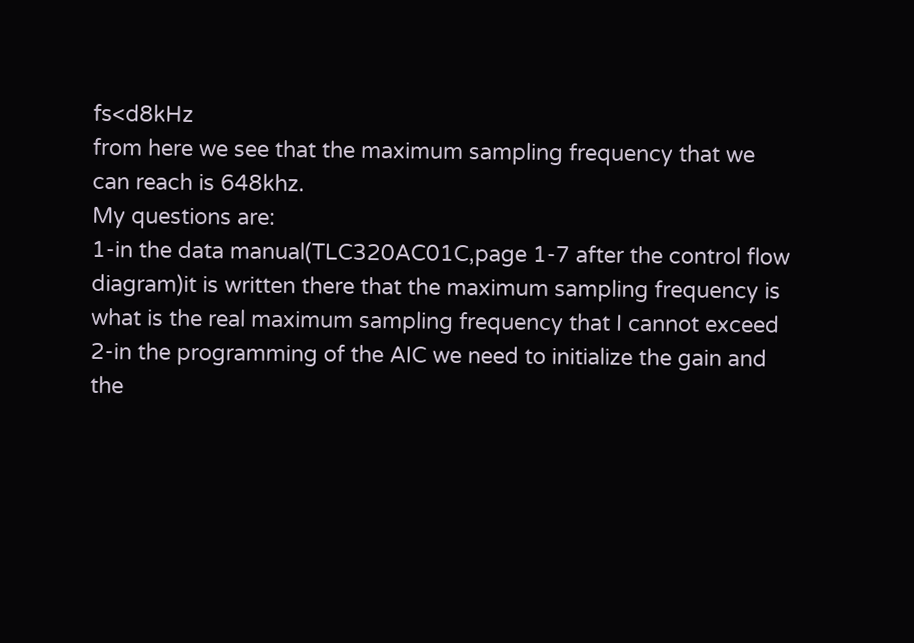fs<d8kHz
from here we see that the maximum sampling frequency that we
can reach is 648khz.
My questions are:
1-in the data manual(TLC320AC01C,page 1-7 after the control flow
diagram)it is written there that the maximum sampling frequency is
what is the real maximum sampling frequency that I cannot exceed
2-in the programming of the AIC we need to initialize the gain and
the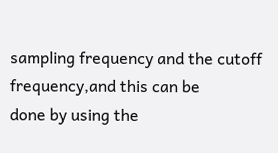sampling frequency and the cutoff frequency,and this can be
done by using the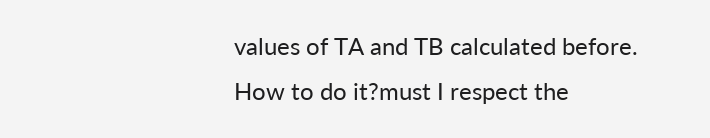values of TA and TB calculated before.
How to do it?must I respect the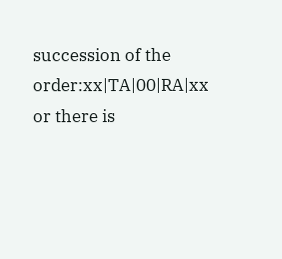succession of the
order:xx|TA|00|RA|xx or there is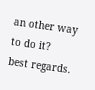an other way to do it?
best regards.